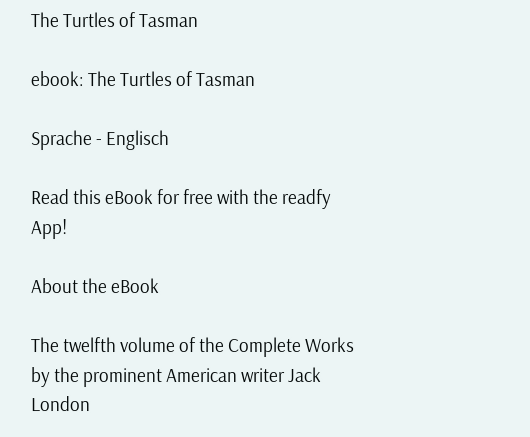The Turtles of Tasman

ebook: The Turtles of Tasman

Sprache - Englisch

Read this eBook for free with the readfy App!

About the eBook

The twelfth volume of the Complete Works by the prominent American writer Jack London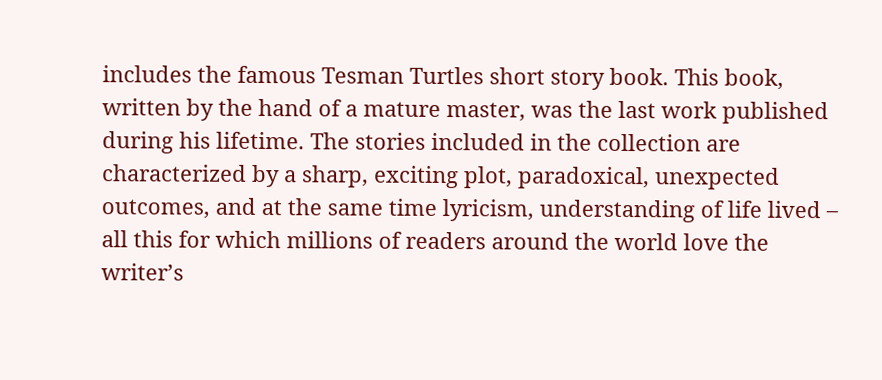includes the famous Tesman Turtles short story book. This book, written by the hand of a mature master, was the last work published during his lifetime. The stories included in the collection are characterized by a sharp, exciting plot, paradoxical, unexpected outcomes, and at the same time lyricism, understanding of life lived – all this for which millions of readers around the world love the writer’s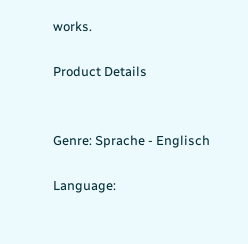works.

Product Details


Genre: Sprache - Englisch

Language: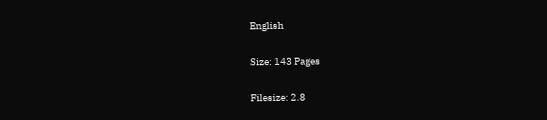English

Size: 143 Pages

Filesize: 2.8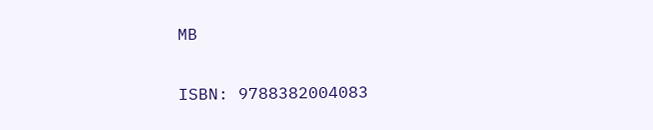MB

ISBN: 9788382004083